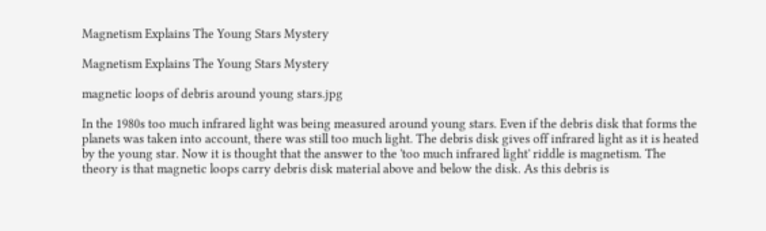Magnetism Explains The Young Stars Mystery

Magnetism Explains The Young Stars Mystery

magnetic loops of debris around young stars.jpg

In the 1980s too much infrared light was being measured around young stars. Even if the debris disk that forms the planets was taken into account, there was still too much light. The debris disk gives off infrared light as it is heated by the young star. Now it is thought that the answer to the 'too much infrared light' riddle is magnetism. The theory is that magnetic loops carry debris disk material above and below the disk. As this debris is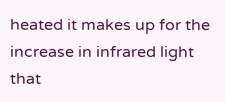heated it makes up for the increase in infrared light that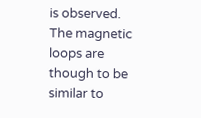is observed. The magnetic loops are though to be similar to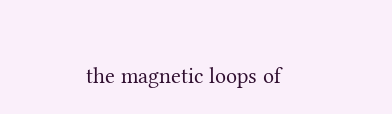the magnetic loops of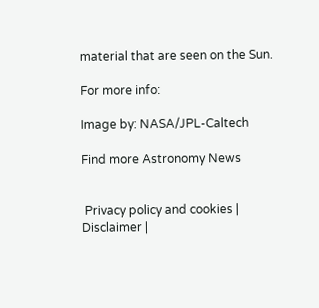material that are seen on the Sun.

For more info:

Image by: NASA/JPL-Caltech

Find more Astronomy News


 Privacy policy and cookies | Disclaimer |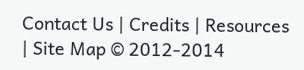Contact Us | Credits | Resources | Site Map © 2012-2014